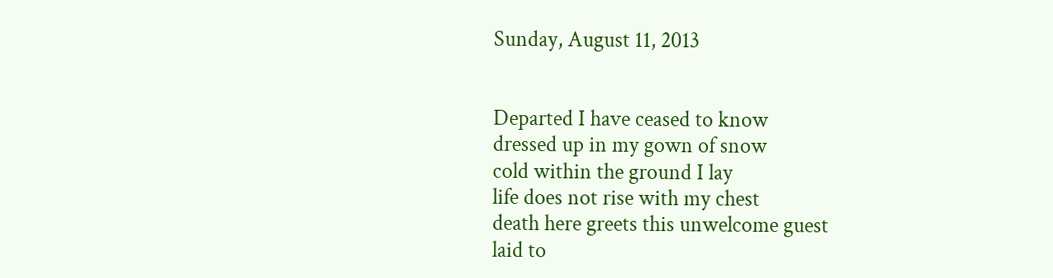Sunday, August 11, 2013


Departed I have ceased to know
dressed up in my gown of snow
cold within the ground I lay
life does not rise with my chest
death here greets this unwelcome guest
laid to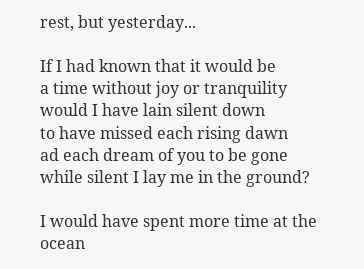rest, but yesterday...

If I had known that it would be
a time without joy or tranquility
would I have lain silent down
to have missed each rising dawn
ad each dream of you to be gone
while silent I lay me in the ground?

I would have spent more time at the ocean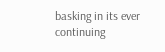basking in its ever continuing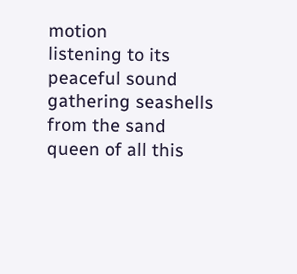motion
listening to its peaceful sound
gathering seashells from the sand
queen of all this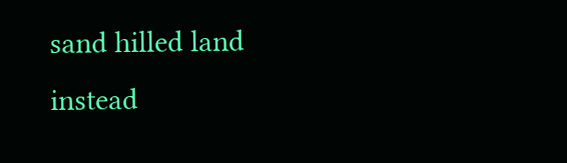sand hilled land
instead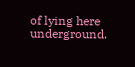of lying here underground.